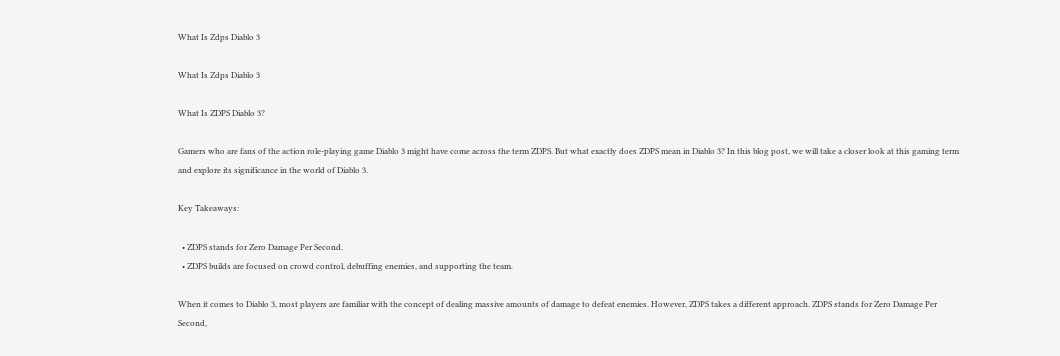What Is Zdps Diablo 3

What Is Zdps Diablo 3

What Is ZDPS Diablo 3?

Gamers who are fans of the action role-playing game Diablo 3 might have come across the term ZDPS. But what exactly does ZDPS mean in Diablo 3? In this blog post, we will take a closer look at this gaming term and explore its significance in the world of Diablo 3.

Key Takeaways:

  • ZDPS stands for Zero Damage Per Second.
  • ZDPS builds are focused on crowd control, debuffing enemies, and supporting the team.

When it comes to Diablo 3, most players are familiar with the concept of dealing massive amounts of damage to defeat enemies. However, ZDPS takes a different approach. ZDPS stands for Zero Damage Per Second,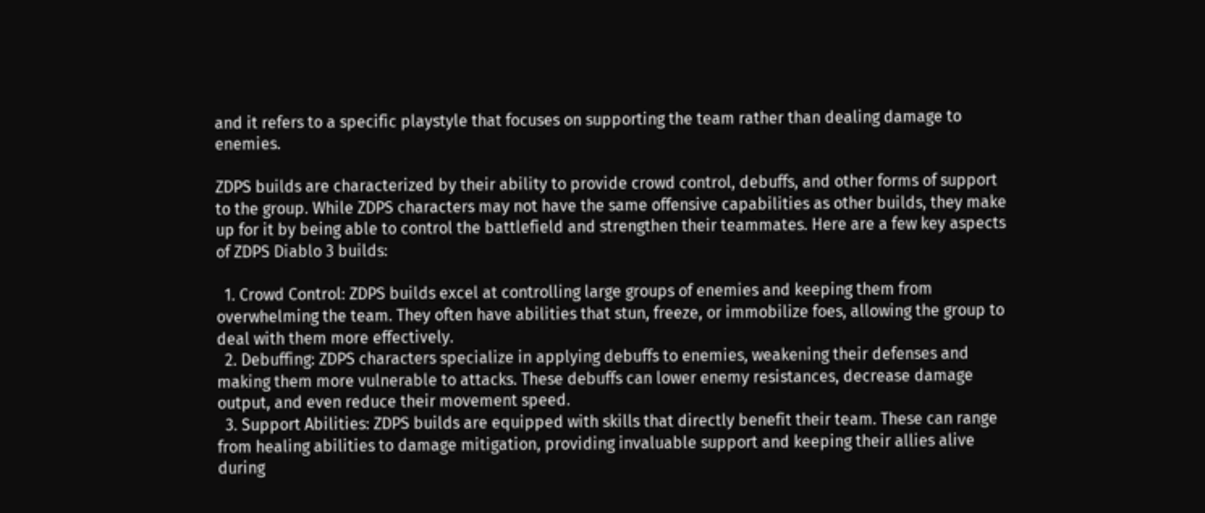and it refers to a specific playstyle that focuses on supporting the team rather than dealing damage to enemies.

ZDPS builds are characterized by their ability to provide crowd control, debuffs, and other forms of support to the group. While ZDPS characters may not have the same offensive capabilities as other builds, they make up for it by being able to control the battlefield and strengthen their teammates. Here are a few key aspects of ZDPS Diablo 3 builds:

  1. Crowd Control: ZDPS builds excel at controlling large groups of enemies and keeping them from overwhelming the team. They often have abilities that stun, freeze, or immobilize foes, allowing the group to deal with them more effectively.
  2. Debuffing: ZDPS characters specialize in applying debuffs to enemies, weakening their defenses and making them more vulnerable to attacks. These debuffs can lower enemy resistances, decrease damage output, and even reduce their movement speed.
  3. Support Abilities: ZDPS builds are equipped with skills that directly benefit their team. These can range from healing abilities to damage mitigation, providing invaluable support and keeping their allies alive during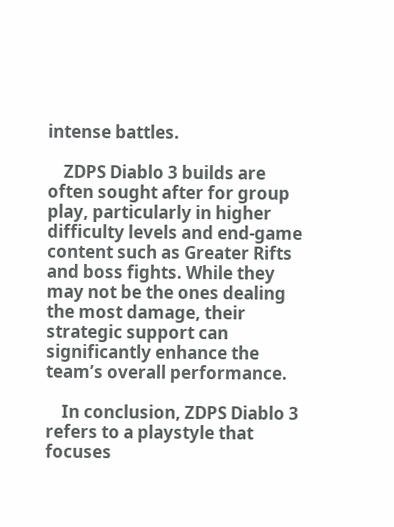intense battles.

    ZDPS Diablo 3 builds are often sought after for group play, particularly in higher difficulty levels and end-game content such as Greater Rifts and boss fights. While they may not be the ones dealing the most damage, their strategic support can significantly enhance the team’s overall performance.

    In conclusion, ZDPS Diablo 3 refers to a playstyle that focuses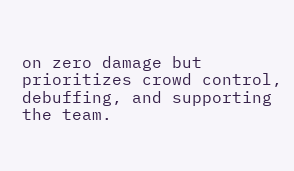on zero damage but prioritizes crowd control, debuffing, and supporting the team.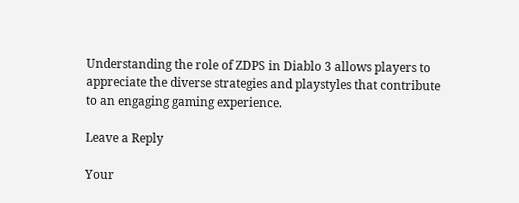Understanding the role of ZDPS in Diablo 3 allows players to appreciate the diverse strategies and playstyles that contribute to an engaging gaming experience.

Leave a Reply

Your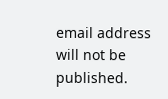email address will not be published.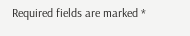Required fields are marked *